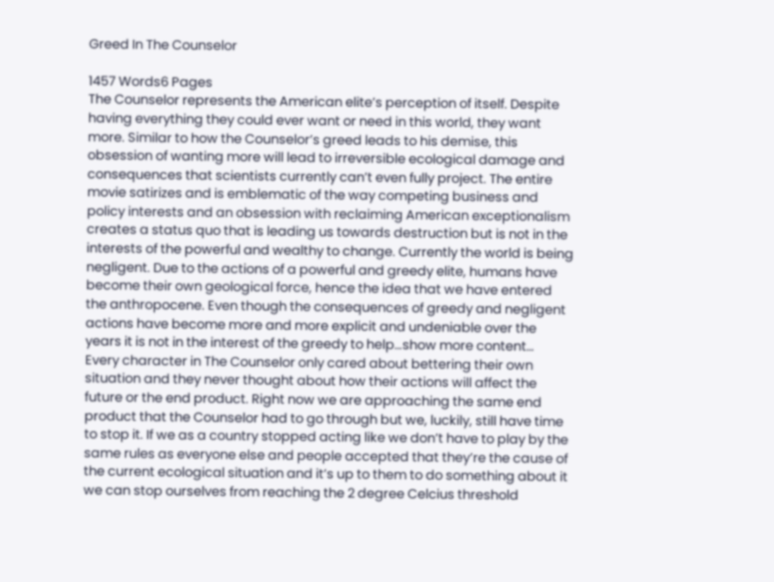Greed In The Counselor

1457 Words6 Pages
The Counselor represents the American elite’s perception of itself. Despite having everything they could ever want or need in this world, they want more. Similar to how the Counselor’s greed leads to his demise, this obsession of wanting more will lead to irreversible ecological damage and consequences that scientists currently can’t even fully project. The entire movie satirizes and is emblematic of the way competing business and policy interests and an obsession with reclaiming American exceptionalism creates a status quo that is leading us towards destruction but is not in the interests of the powerful and wealthy to change. Currently the world is being negligent. Due to the actions of a powerful and greedy elite, humans have become their own geological force, hence the idea that we have entered the anthropocene. Even though the consequences of greedy and negligent actions have become more and more explicit and undeniable over the years it is not in the interest of the greedy to help…show more content…
Every character in The Counselor only cared about bettering their own situation and they never thought about how their actions will affect the future or the end product. Right now we are approaching the same end product that the Counselor had to go through but we, luckily, still have time to stop it. If we as a country stopped acting like we don’t have to play by the same rules as everyone else and people accepted that they’re the cause of the current ecological situation and it’s up to them to do something about it we can stop ourselves from reaching the 2 degree Celcius threshold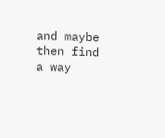and maybe then find a way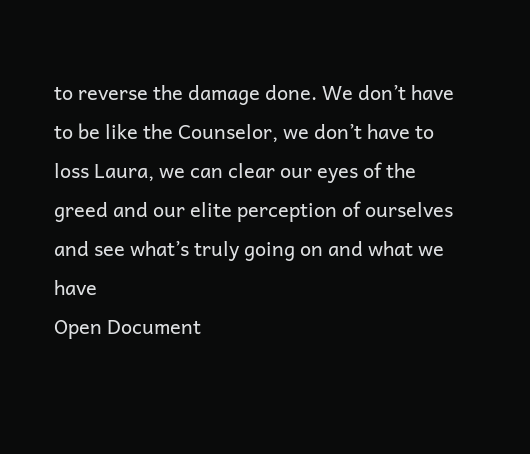to reverse the damage done. We don’t have to be like the Counselor, we don’t have to loss Laura, we can clear our eyes of the greed and our elite perception of ourselves and see what’s truly going on and what we have
Open Document